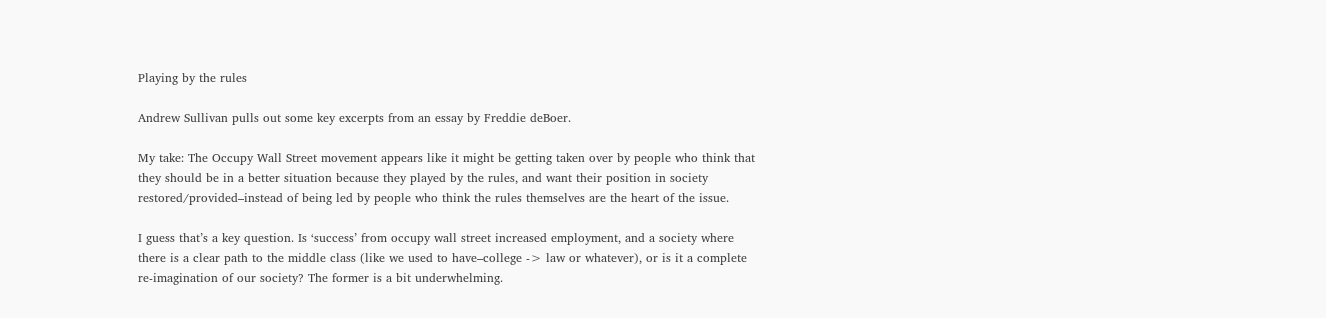Playing by the rules

Andrew Sullivan pulls out some key excerpts from an essay by Freddie deBoer.

My take: The Occupy Wall Street movement appears like it might be getting taken over by people who think that they should be in a better situation because they played by the rules, and want their position in society restored/provided–instead of being led by people who think the rules themselves are the heart of the issue.

I guess that’s a key question. Is ‘success’ from occupy wall street increased employment, and a society where there is a clear path to the middle class (like we used to have–college -> law or whatever), or is it a complete re-imagination of our society? The former is a bit underwhelming.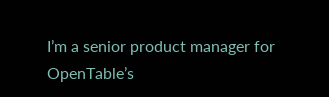I’m a senior product manager for OpenTable’s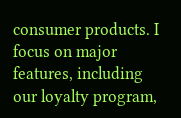consumer products. I focus on major features, including our loyalty program,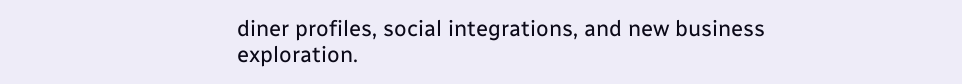diner profiles, social integrations, and new business exploration.